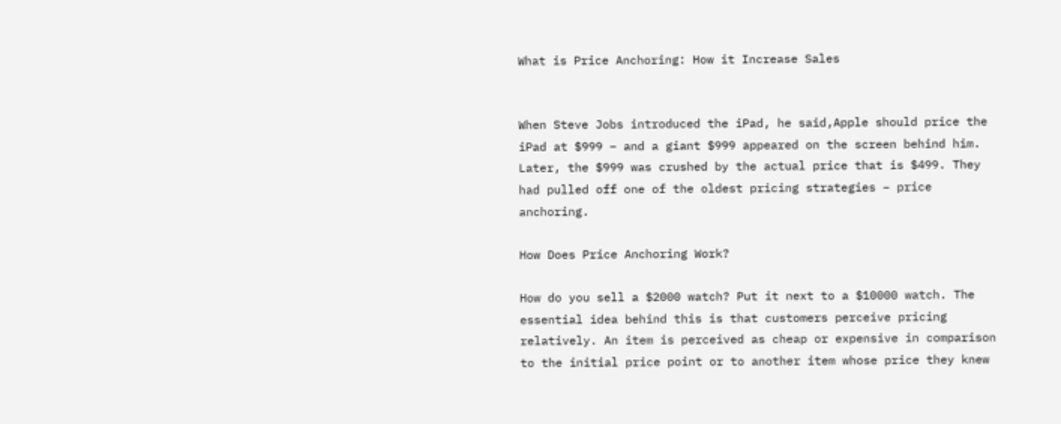What is Price Anchoring: How it Increase Sales


When Steve Jobs introduced the iPad, he said,Apple should price the iPad at $999 – and a giant $999 appeared on the screen behind him. Later, the $999 was crushed by the actual price that is $499. They had pulled off one of the oldest pricing strategies – price anchoring.

How Does Price Anchoring Work?

How do you sell a $2000 watch? Put it next to a $10000 watch. The essential idea behind this is that customers perceive pricing relatively. An item is perceived as cheap or expensive in comparison to the initial price point or to another item whose price they knew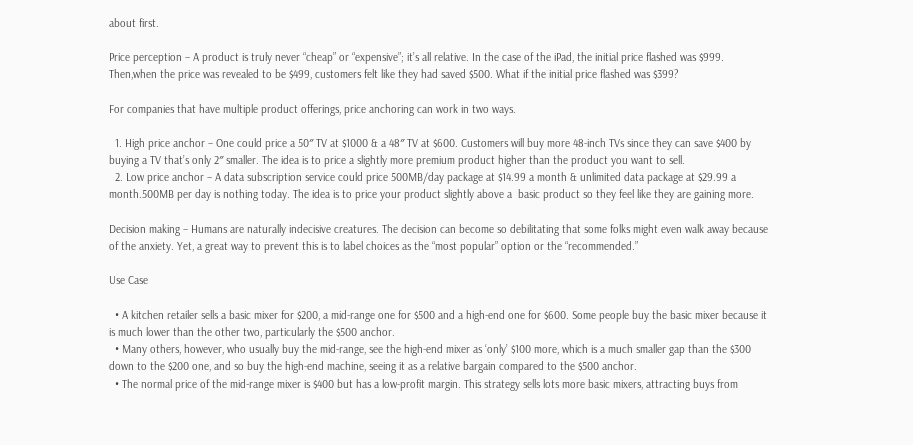about first.

Price perception – A product is truly never “cheap” or “expensive”; it’s all relative. In the case of the iPad, the initial price flashed was $999. Then,when the price was revealed to be $499, customers felt like they had saved $500. What if the initial price flashed was $399?

For companies that have multiple product offerings, price anchoring can work in two ways.

  1. High price anchor – One could price a 50″ TV at $1000 & a 48″ TV at $600. Customers will buy more 48-inch TVs since they can save $400 by buying a TV that’s only 2″ smaller. The idea is to price a slightly more premium product higher than the product you want to sell.
  2. Low price anchor – A data subscription service could price 500MB/day package at $14.99 a month & unlimited data package at $29.99 a month.500MB per day is nothing today. The idea is to price your product slightly above a  basic product so they feel like they are gaining more.

Decision making – Humans are naturally indecisive creatures. The decision can become so debilitating that some folks might even walk away because of the anxiety. Yet, a great way to prevent this is to label choices as the “most popular” option or the “recommended.”

Use Case

  • A kitchen retailer sells a basic mixer for $200, a mid-range one for $500 and a high-end one for $600. Some people buy the basic mixer because it is much lower than the other two, particularly the $500 anchor.
  • Many others, however, who usually buy the mid-range, see the high-end mixer as ‘only’ $100 more, which is a much smaller gap than the $300 down to the $200 one, and so buy the high-end machine, seeing it as a relative bargain compared to the $500 anchor.
  • The normal price of the mid-range mixer is $400 but has a low-profit margin. This strategy sells lots more basic mixers, attracting buys from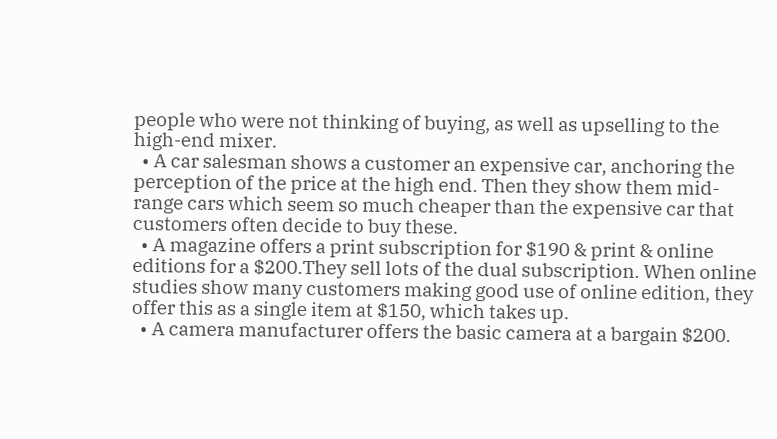people who were not thinking of buying, as well as upselling to the high-end mixer.
  • A car salesman shows a customer an expensive car, anchoring the perception of the price at the high end. Then they show them mid-range cars which seem so much cheaper than the expensive car that customers often decide to buy these.
  • A magazine offers a print subscription for $190 & print & online editions for a $200.They sell lots of the dual subscription. When online studies show many customers making good use of online edition, they offer this as a single item at $150, which takes up.
  • A camera manufacturer offers the basic camera at a bargain $200.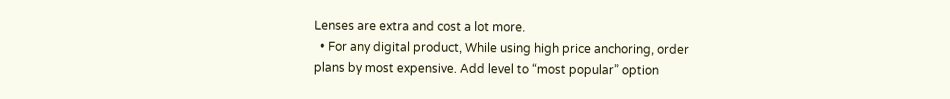Lenses are extra and cost a lot more.
  • For any digital product, While using high price anchoring, order plans by most expensive. Add level to “most popular” option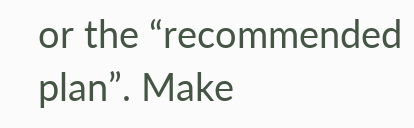or the “recommended plan”. Make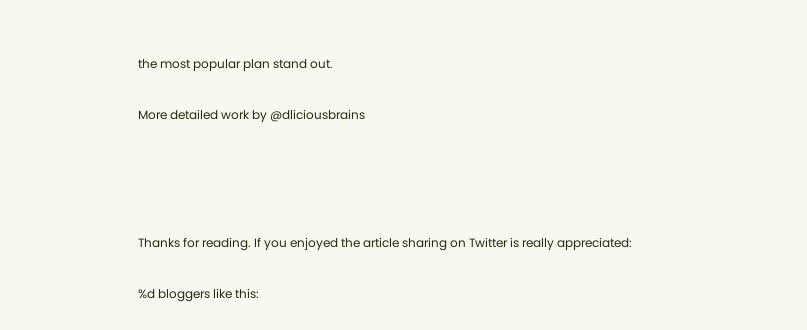the most popular plan stand out.

More detailed work by @dliciousbrains




Thanks for reading. If you enjoyed the article sharing on Twitter is really appreciated:

%d bloggers like this: